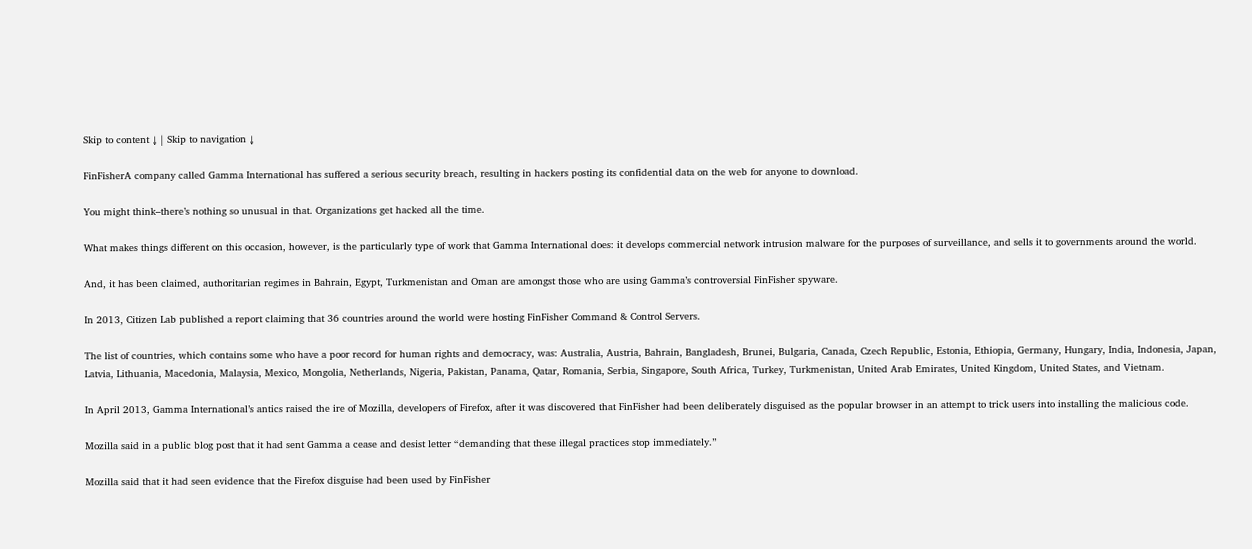Skip to content ↓ | Skip to navigation ↓

FinFisherA company called Gamma International has suffered a serious security breach, resulting in hackers posting its confidential data on the web for anyone to download.

You might think–there’s nothing so unusual in that. Organizations get hacked all the time.

What makes things different on this occasion, however, is the particularly type of work that Gamma International does: it develops commercial network intrusion malware for the purposes of surveillance, and sells it to governments around the world.

And, it has been claimed, authoritarian regimes in Bahrain, Egypt, Turkmenistan and Oman are amongst those who are using Gamma’s controversial FinFisher spyware.

In 2013, Citizen Lab published a report claiming that 36 countries around the world were hosting FinFisher Command & Control Servers.

The list of countries, which contains some who have a poor record for human rights and democracy, was: Australia, Austria, Bahrain, Bangladesh, Brunei, Bulgaria, Canada, Czech Republic, Estonia, Ethiopia, Germany, Hungary, India, Indonesia, Japan, Latvia, Lithuania, Macedonia, Malaysia, Mexico, Mongolia, Netherlands, Nigeria, Pakistan, Panama, Qatar, Romania, Serbia, Singapore, South Africa, Turkey, Turkmenistan, United Arab Emirates, United Kingdom, United States, and Vietnam.

In April 2013, Gamma International’s antics raised the ire of Mozilla, developers of Firefox, after it was discovered that FinFisher had been deliberately disguised as the popular browser in an attempt to trick users into installing the malicious code.

Mozilla said in a public blog post that it had sent Gamma a cease and desist letter “demanding that these illegal practices stop immediately.”

Mozilla said that it had seen evidence that the Firefox disguise had been used by FinFisher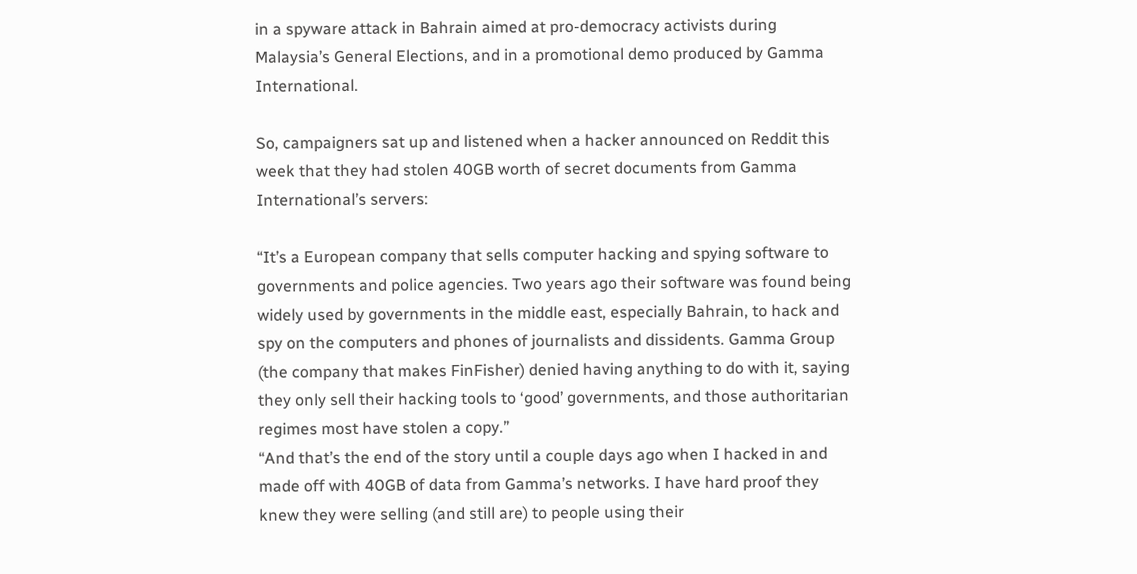in a spyware attack in Bahrain aimed at pro-democracy activists during Malaysia’s General Elections, and in a promotional demo produced by Gamma International.

So, campaigners sat up and listened when a hacker announced on Reddit this week that they had stolen 40GB worth of secret documents from Gamma International’s servers:

“It’s a European company that sells computer hacking and spying software to governments and police agencies. Two years ago their software was found being widely used by governments in the middle east, especially Bahrain, to hack and spy on the computers and phones of journalists and dissidents. Gamma Group (the company that makes FinFisher) denied having anything to do with it, saying they only sell their hacking tools to ‘good’ governments, and those authoritarian regimes most have stolen a copy.”
“And that’s the end of the story until a couple days ago when I hacked in and made off with 40GB of data from Gamma’s networks. I have hard proof they knew they were selling (and still are) to people using their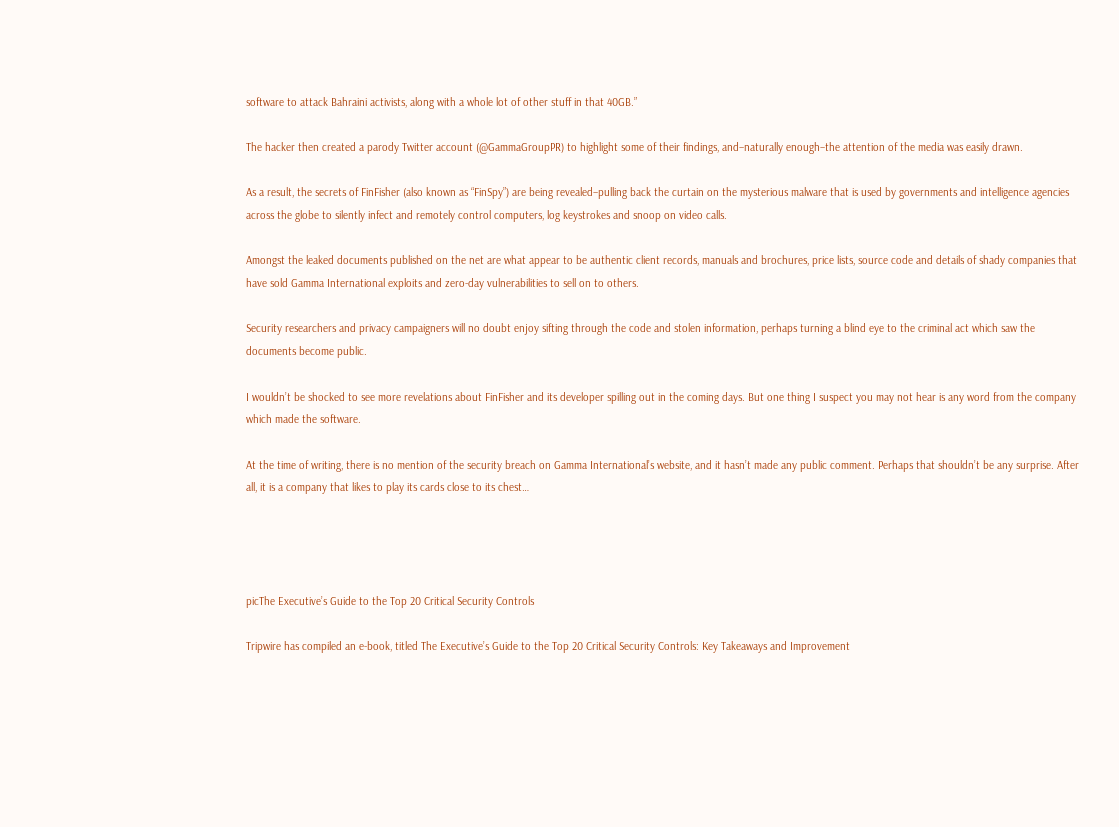software to attack Bahraini activists, along with a whole lot of other stuff in that 40GB.”

The hacker then created a parody Twitter account (@GammaGroupPR) to highlight some of their findings, and–naturally enough–the attention of the media was easily drawn.

As a result, the secrets of FinFisher (also known as “FinSpy”) are being revealed–pulling back the curtain on the mysterious malware that is used by governments and intelligence agencies across the globe to silently infect and remotely control computers, log keystrokes and snoop on video calls.

Amongst the leaked documents published on the net are what appear to be authentic client records, manuals and brochures, price lists, source code and details of shady companies that have sold Gamma International exploits and zero-day vulnerabilities to sell on to others.

Security researchers and privacy campaigners will no doubt enjoy sifting through the code and stolen information, perhaps turning a blind eye to the criminal act which saw the documents become public.

I wouldn’t be shocked to see more revelations about FinFisher and its developer spilling out in the coming days. But one thing I suspect you may not hear is any word from the company which made the software.

At the time of writing, there is no mention of the security breach on Gamma International’s website, and it hasn’t made any public comment. Perhaps that shouldn’t be any surprise. After all, it is a company that likes to play its cards close to its chest…




picThe Executive’s Guide to the Top 20 Critical Security Controls

Tripwire has compiled an e-book, titled The Executive’s Guide to the Top 20 Critical Security Controls: Key Takeaways and Improvement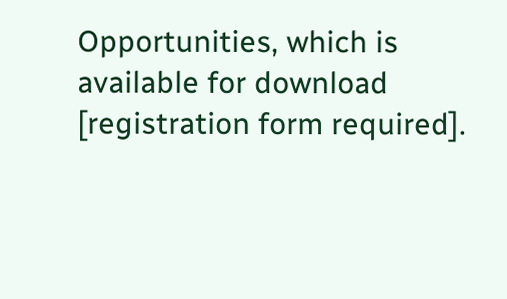Opportunities, which is available for download [registration form required].